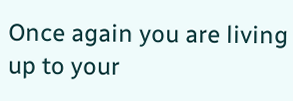Once again you are living up to your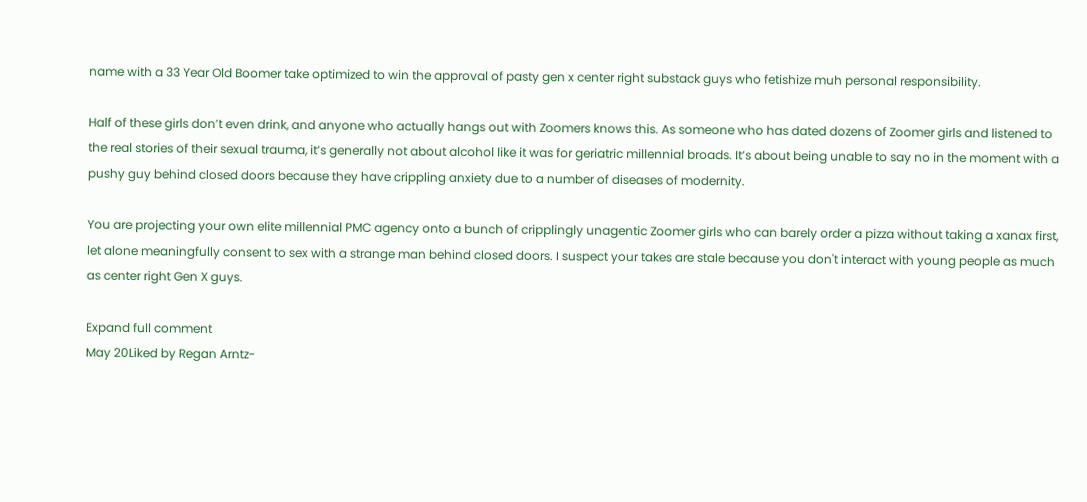name with a 33 Year Old Boomer take optimized to win the approval of pasty gen x center right substack guys who fetishize muh personal responsibility.

Half of these girls don’t even drink, and anyone who actually hangs out with Zoomers knows this. As someone who has dated dozens of Zoomer girls and listened to the real stories of their sexual trauma, it’s generally not about alcohol like it was for geriatric millennial broads. It’s about being unable to say no in the moment with a pushy guy behind closed doors because they have crippling anxiety due to a number of diseases of modernity.

You are projecting your own elite millennial PMC agency onto a bunch of cripplingly unagentic Zoomer girls who can barely order a pizza without taking a xanax first, let alone meaningfully consent to sex with a strange man behind closed doors. I suspect your takes are stale because you don't interact with young people as much as center right Gen X guys.

Expand full comment
May 20Liked by Regan Arntz-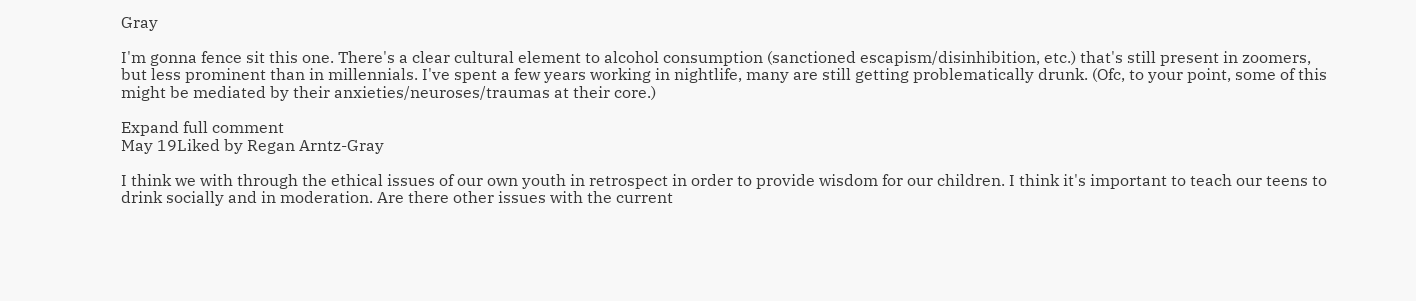Gray

I'm gonna fence sit this one. There's a clear cultural element to alcohol consumption (sanctioned escapism/disinhibition, etc.) that's still present in zoomers, but less prominent than in millennials. I've spent a few years working in nightlife, many are still getting problematically drunk. (Ofc, to your point, some of this might be mediated by their anxieties/neuroses/traumas at their core.)

Expand full comment
May 19Liked by Regan Arntz-Gray

I think we with through the ethical issues of our own youth in retrospect in order to provide wisdom for our children. I think it's important to teach our teens to drink socially and in moderation. Are there other issues with the current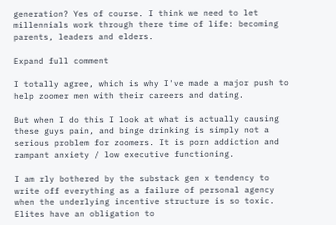generation? Yes of course. I think we need to let millennials work through there time of life: becoming parents, leaders and elders.

Expand full comment

I totally agree, which is why I've made a major push to help zoomer men with their careers and dating.

But when I do this I look at what is actually causing these guys pain, and binge drinking is simply not a serious problem for zoomers. It is porn addiction and rampant anxiety / low executive functioning.

I am rly bothered by the substack gen x tendency to write off everything as a failure of personal agency when the underlying incentive structure is so toxic. Elites have an obligation to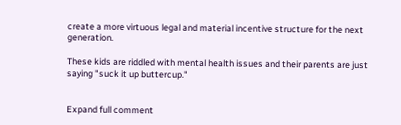create a more virtuous legal and material incentive structure for the next generation.

These kids are riddled with mental health issues and their parents are just saying "suck it up buttercup."


Expand full comment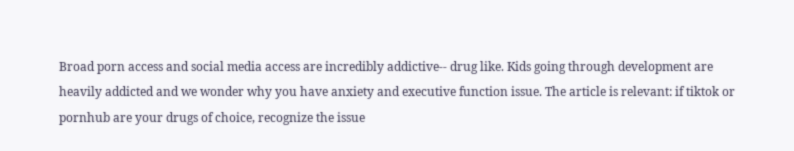Broad porn access and social media access are incredibly addictive-- drug like. Kids going through development are heavily addicted and we wonder why you have anxiety and executive function issue. The article is relevant: if tiktok or pornhub are your drugs of choice, recognize the issue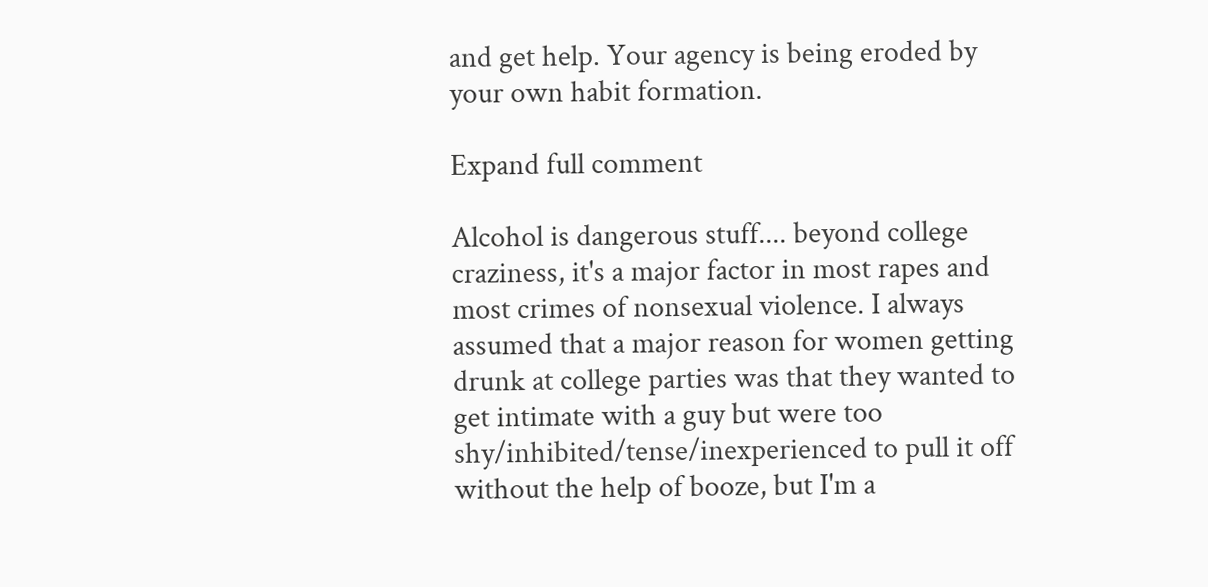and get help. Your agency is being eroded by your own habit formation.

Expand full comment

Alcohol is dangerous stuff.... beyond college craziness, it's a major factor in most rapes and most crimes of nonsexual violence. I always assumed that a major reason for women getting drunk at college parties was that they wanted to get intimate with a guy but were too shy/inhibited/tense/inexperienced to pull it off without the help of booze, but I'm a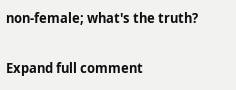non-female; what's the truth?

Expand full comment